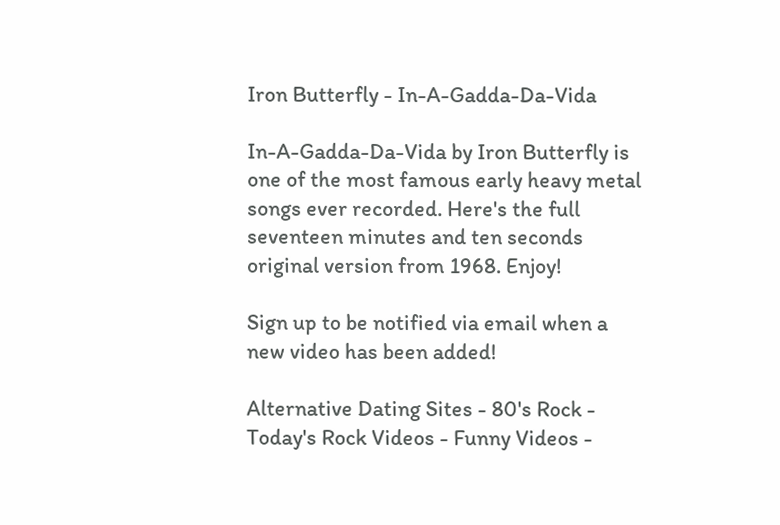Iron Butterfly - In-A-Gadda-Da-Vida

In-A-Gadda-Da-Vida by Iron Butterfly is one of the most famous early heavy metal songs ever recorded. Here's the full seventeen minutes and ten seconds original version from 1968. Enjoy!

Sign up to be notified via email when a new video has been added!

Alternative Dating Sites - 80's Rock - Today's Rock Videos - Funny Videos -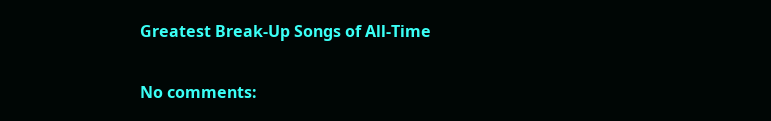Greatest Break-Up Songs of All-Time

No comments: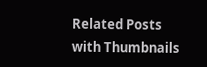Related Posts with Thumbnails